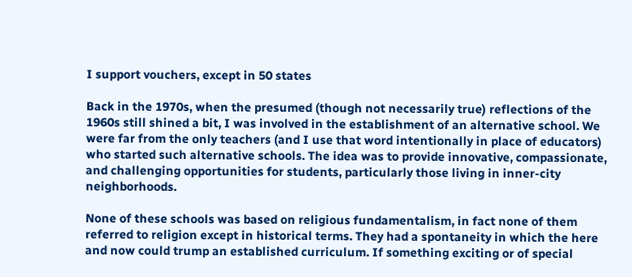I support vouchers, except in 50 states

Back in the 1970s, when the presumed (though not necessarily true) reflections of the 1960s still shined a bit, I was involved in the establishment of an alternative school. We were far from the only teachers (and I use that word intentionally in place of educators) who started such alternative schools. The idea was to provide innovative, compassionate, and challenging opportunities for students, particularly those living in inner-city neighborhoods.

None of these schools was based on religious fundamentalism, in fact none of them referred to religion except in historical terms. They had a spontaneity in which the here and now could trump an established curriculum. If something exciting or of special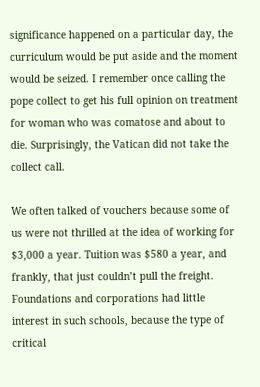significance happened on a particular day, the curriculum would be put aside and the moment would be seized. I remember once calling the pope collect to get his full opinion on treatment for woman who was comatose and about to die. Surprisingly, the Vatican did not take the collect call.

We often talked of vouchers because some of us were not thrilled at the idea of working for $3,000 a year. Tuition was $580 a year, and frankly, that just couldn’t pull the freight. Foundations and corporations had little interest in such schools, because the type of critical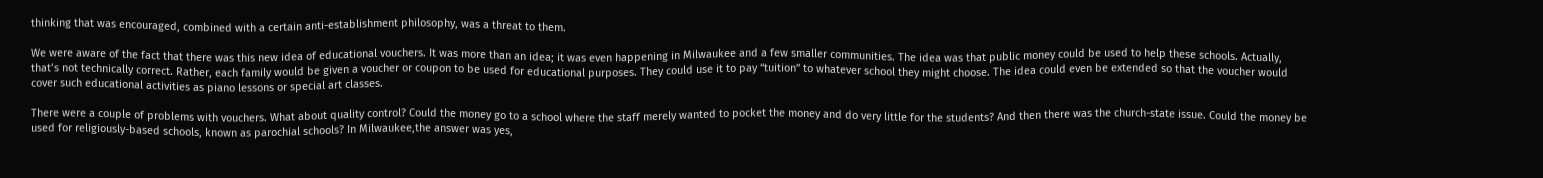thinking that was encouraged, combined with a certain anti-establishment philosophy, was a threat to them.

We were aware of the fact that there was this new idea of educational vouchers. It was more than an idea; it was even happening in Milwaukee and a few smaller communities. The idea was that public money could be used to help these schools. Actually, that’s not technically correct. Rather, each family would be given a voucher or coupon to be used for educational purposes. They could use it to pay “tuition” to whatever school they might choose. The idea could even be extended so that the voucher would cover such educational activities as piano lessons or special art classes.

There were a couple of problems with vouchers. What about quality control? Could the money go to a school where the staff merely wanted to pocket the money and do very little for the students? And then there was the church-state issue. Could the money be used for religiously-based schools, known as parochial schools? In Milwaukee,the answer was yes,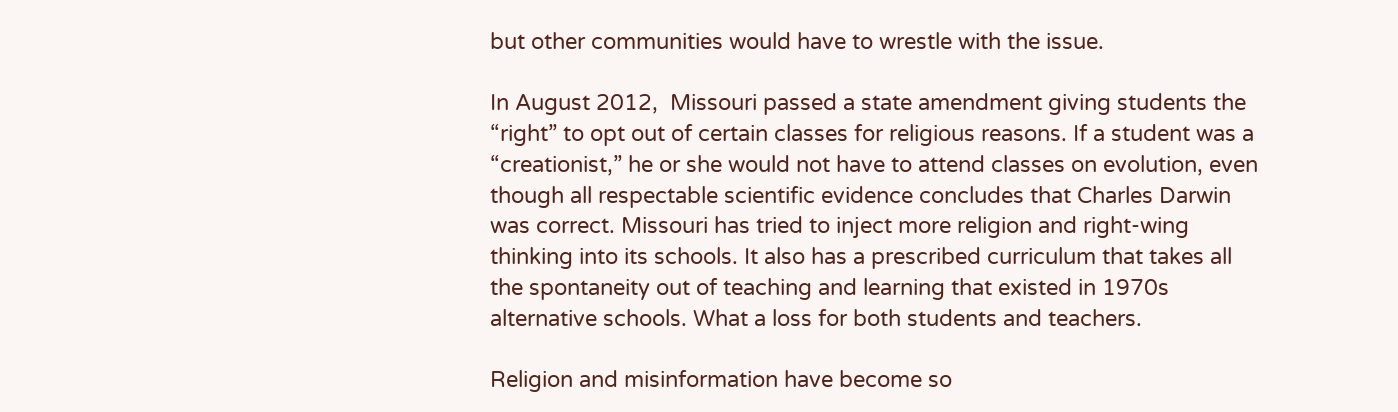but other communities would have to wrestle with the issue.

In August 2012,  Missouri passed a state amendment giving students the “right” to opt out of certain classes for religious reasons. If a student was a “creationist,” he or she would not have to attend classes on evolution, even though all respectable scientific evidence concludes that Charles Darwin was correct. Missouri has tried to inject more religion and right-wing thinking into its schools. It also has a prescribed curriculum that takes all the spontaneity out of teaching and learning that existed in 1970s alternative schools. What a loss for both students and teachers.

Religion and misinformation have become so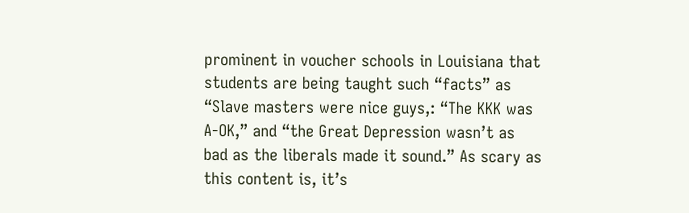prominent in voucher schools in Louisiana that students are being taught such “facts” as “Slave masters were nice guys,: “The KKK was A-OK,” and “the Great Depression wasn’t as bad as the liberals made it sound.” As scary as this content is, it’s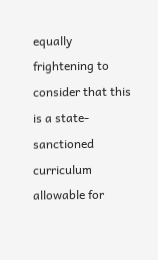equally frightening to consider that this is a state-sanctioned curriculum allowable for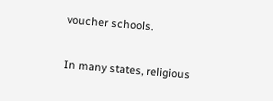voucher schools.

In many states, religious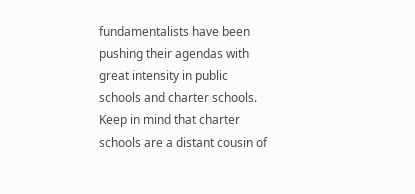fundamentalists have been pushing their agendas with great intensity in public schools and charter schools. Keep in mind that charter schools are a distant cousin of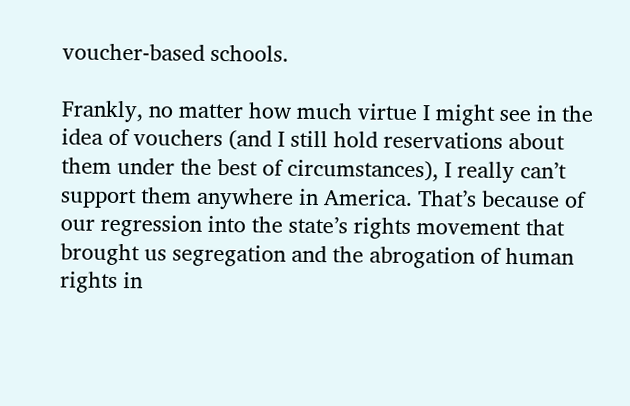voucher-based schools.

Frankly, no matter how much virtue I might see in the idea of vouchers (and I still hold reservations about them under the best of circumstances), I really can’t support them anywhere in America. That’s because of our regression into the state’s rights movement that brought us segregation and the abrogation of human rights in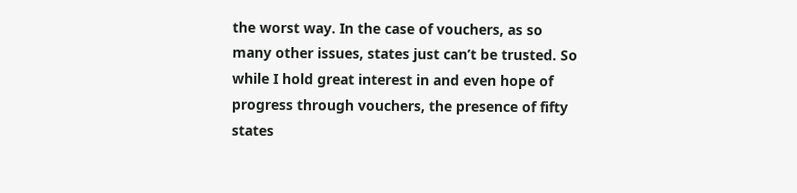the worst way. In the case of vouchers, as so many other issues, states just can’t be trusted. So while I hold great interest in and even hope of progress through vouchers, the presence of fifty states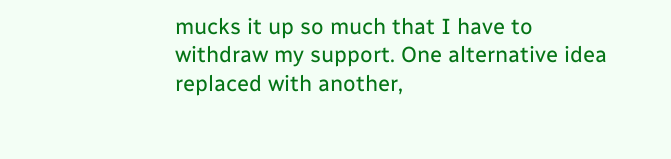mucks it up so much that I have to withdraw my support. One alternative idea replaced with another,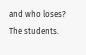and who loses? The students.